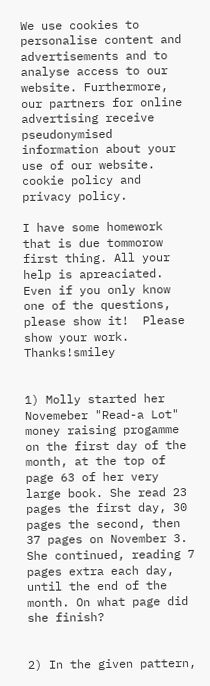We use cookies to personalise content and advertisements and to analyse access to our website. Furthermore, our partners for online advertising receive pseudonymised information about your use of our website. cookie policy and privacy policy.

I have some homework that is due tommorow first thing. All your help is apreaciated. Even if you only know one of the questions, please show it!  Please show your work. Thanks!smiley


1) Molly started her Novemeber "Read-a Lot" money raising progamme on the first day of the month, at the top of page 63 of her very large book. She read 23 pages the first day, 30 pages the second, then 37 pages on November 3. She continued, reading 7 pages extra each day, until the end of the month. On what page did she finish?


2) In the given pattern,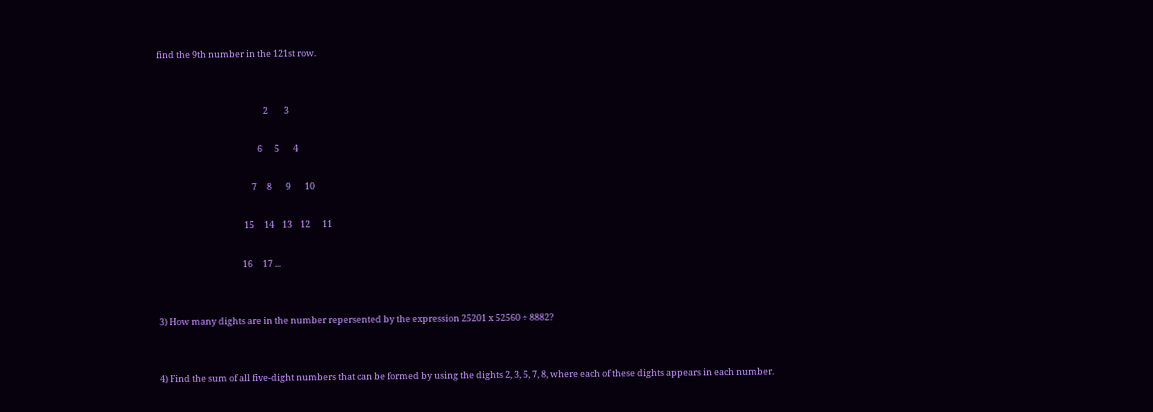find the 9th number in the 121st row.


                                                     2        3

                                                  6      5       4

                                               7     8       9       10

                                           15     14    13    12      11

                                          16     17 ...


3) How many dights are in the number repersented by the expression 25201 x 52560 ÷ 8882?


4) Find the sum of all five-dight numbers that can be formed by using the dights 2, 3, 5, 7, 8, where each of these dights appears in each number.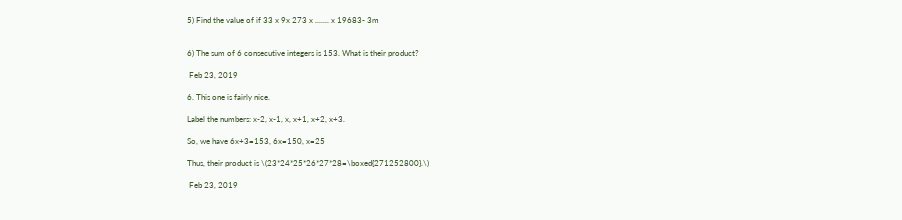5) Find the value of if 33 x 9x 273 x ....... x 19683- 3m


6) The sum of 6 consecutive integers is 153. What is their product?

 Feb 23, 2019

6. This one is fairly nice.

Label the numbers: x-2, x-1, x, x+1, x+2, x+3.

So, we have 6x+3=153, 6x=150, x=25

Thus, their product is \(23*24*25*26*27*28=\boxed{271252800}.\)

 Feb 23, 2019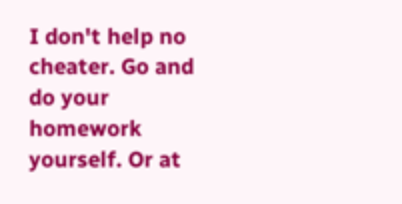I don't help no cheater. Go and do your homework yourself. Or at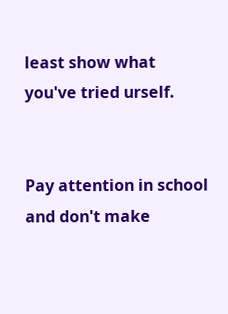least show what you've tried urself.


Pay attention in school and don't make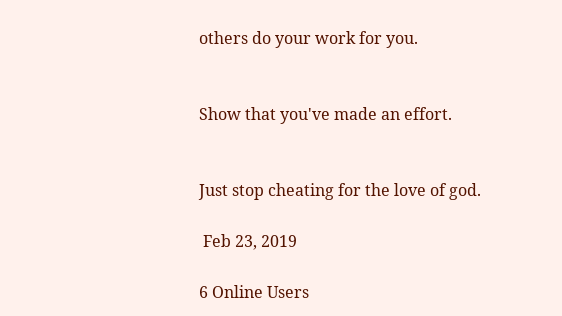others do your work for you.


Show that you've made an effort.


Just stop cheating for the love of god.

 Feb 23, 2019

6 Online Users